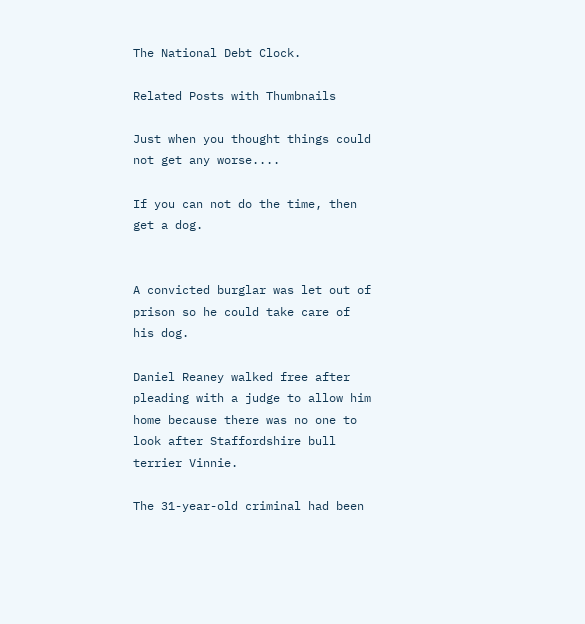The National Debt Clock.

Related Posts with Thumbnails

Just when you thought things could not get any worse....

If you can not do the time, then get a dog.


A convicted burglar was let out of prison so he could take care of his dog.

Daniel Reaney walked free after pleading with a judge to allow him home because there was no one to look after Staffordshire bull terrier Vinnie.

The 31-year-old criminal had been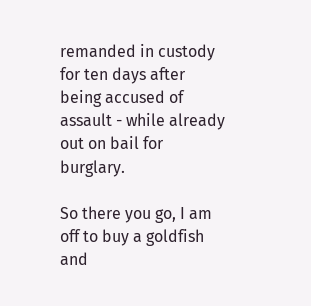remanded in custody for ten days after being accused of assault - while already out on bail for burglary.

So there you go, I am off to buy a goldfish and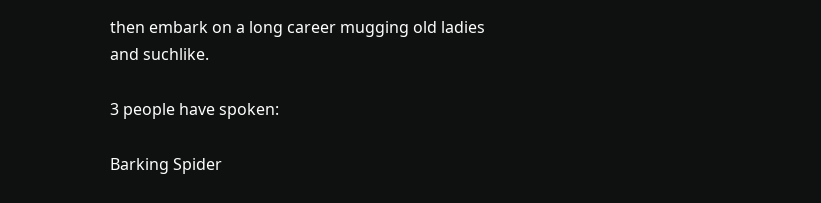then embark on a long career mugging old ladies and suchlike.

3 people have spoken:

Barking Spider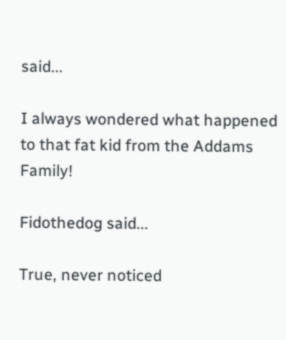said...

I always wondered what happened to that fat kid from the Addams Family!

Fidothedog said...

True, never noticed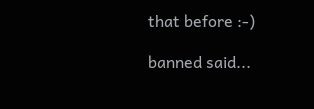that before :-)

banned said...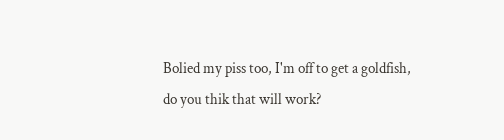Bolied my piss too, I'm off to get a goldfish, do you thik that will work?